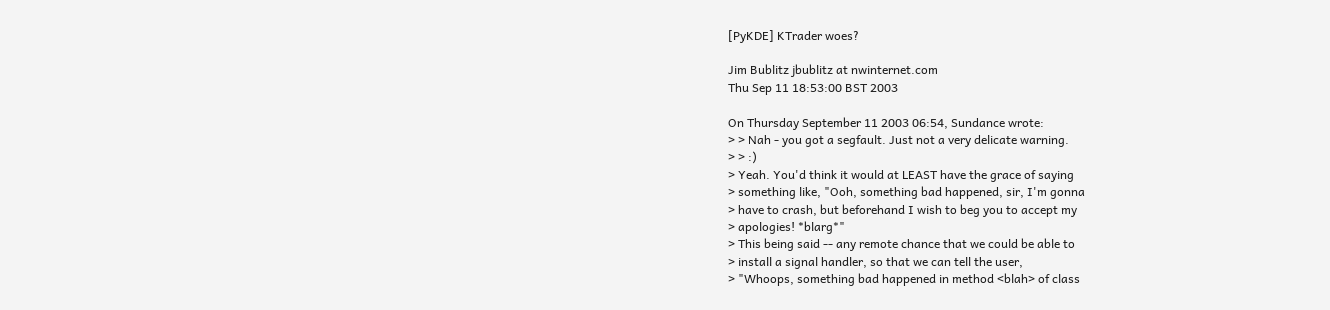[PyKDE] KTrader woes?

Jim Bublitz jbublitz at nwinternet.com
Thu Sep 11 18:53:00 BST 2003

On Thursday September 11 2003 06:54, Sundance wrote:
> > Nah - you got a segfault. Just not a very delicate warning.
> > :)
> Yeah. You'd think it would at LEAST have the grace of saying
> something like, "Ooh, something bad happened, sir, I'm gonna
> have to crash, but beforehand I wish to beg you to accept my
> apologies! *blarg*"
> This being said -- any remote chance that we could be able to
> install a signal handler, so that we can tell the user,
> "Whoops, something bad happened in method <blah> of class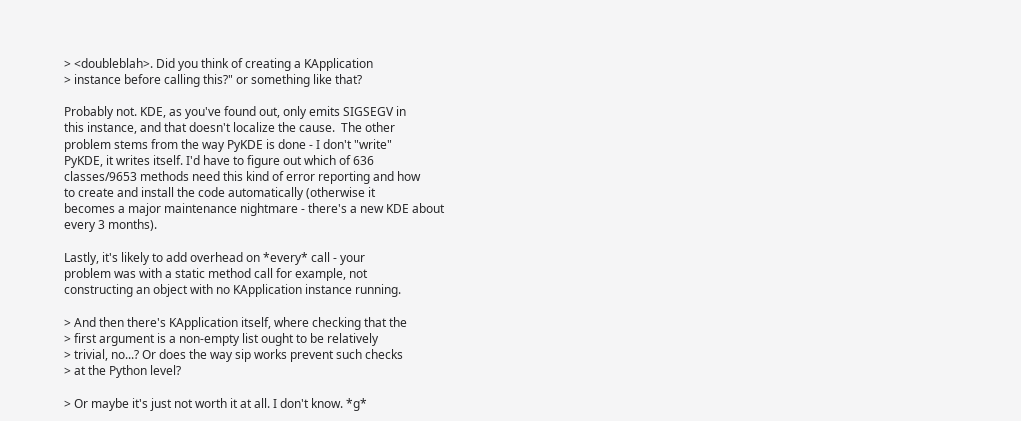> <doubleblah>. Did you think of creating a KApplication
> instance before calling this?" or something like that?

Probably not. KDE, as you've found out, only emits SIGSEGV in
this instance, and that doesn't localize the cause.  The other
problem stems from the way PyKDE is done - I don't "write"
PyKDE, it writes itself. I'd have to figure out which of 636
classes/9653 methods need this kind of error reporting and how
to create and install the code automatically (otherwise it
becomes a major maintenance nightmare - there's a new KDE about
every 3 months).

Lastly, it's likely to add overhead on *every* call - your
problem was with a static method call for example, not
constructing an object with no KApplication instance running.

> And then there's KApplication itself, where checking that the
> first argument is a non-empty list ought to be relatively
> trivial, no...? Or does the way sip works prevent such checks
> at the Python level?

> Or maybe it's just not worth it at all. I don't know. *g*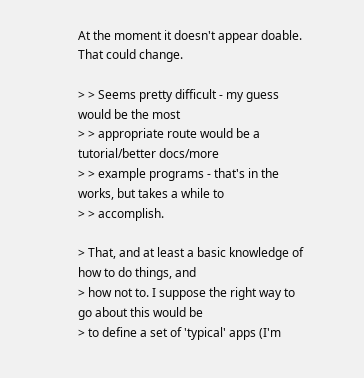At the moment it doesn't appear doable. That could change.

> > Seems pretty difficult - my guess would be the most
> > appropriate route would be a tutorial/better docs/more
> > example programs - that's in the works, but takes a while to
> > accomplish.

> That, and at least a basic knowledge of how to do things, and
> how not to. I suppose the right way to go about this would be
> to define a set of 'typical' apps (I'm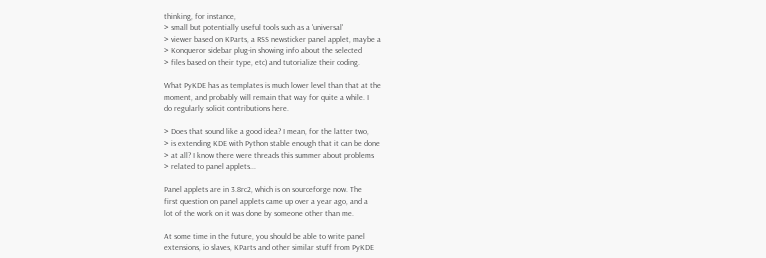thinking, for instance,
> small but potentially useful tools such as a 'universal'
> viewer based on KParts, a RSS newsticker panel applet, maybe a
> Konqueror sidebar plug-in showing info about the selected
> files based on their type, etc) and tutorialize their coding.

What PyKDE has as templates is much lower level than that at the
moment, and probably will remain that way for quite a while. I
do regularly solicit contributions here.

> Does that sound like a good idea? I mean, for the latter two,
> is extending KDE with Python stable enough that it can be done
> at all? I know there were threads this summer about problems
> related to panel applets...

Panel applets are in 3.8rc2, which is on sourceforge now. The
first question on panel applets came up over a year ago, and a
lot of the work on it was done by someone other than me.

At some time in the future, you should be able to write panel
extensions, io slaves, KParts and other similar stuff from PyKDE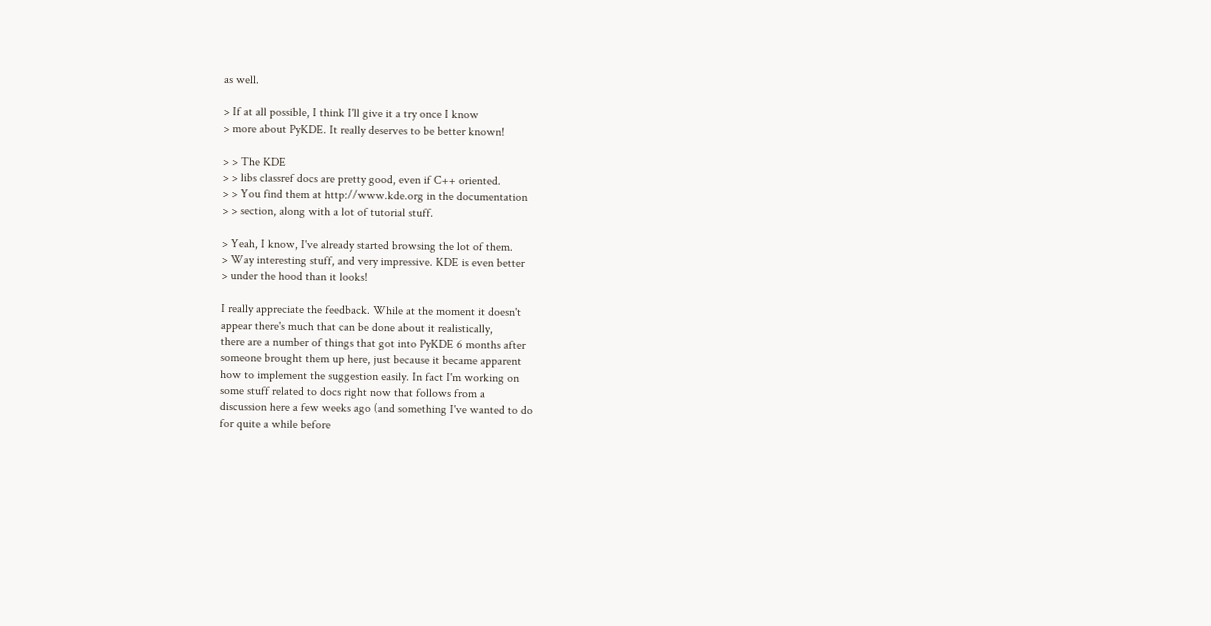as well.

> If at all possible, I think I'll give it a try once I know
> more about PyKDE. It really deserves to be better known!

> > The KDE
> > libs classref docs are pretty good, even if C++ oriented.
> > You find them at http://www.kde.org in the documentation
> > section, along with a lot of tutorial stuff.

> Yeah, I know, I've already started browsing the lot of them.
> Way interesting stuff, and very impressive. KDE is even better
> under the hood than it looks!

I really appreciate the feedback. While at the moment it doesn't
appear there's much that can be done about it realistically,
there are a number of things that got into PyKDE 6 months after
someone brought them up here, just because it became apparent
how to implement the suggestion easily. In fact I'm working on
some stuff related to docs right now that follows from a
discussion here a few weeks ago (and something I've wanted to do
for quite a while before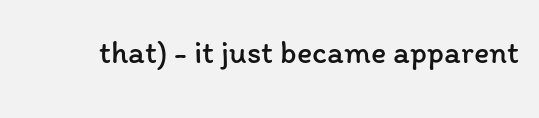that) - it just became apparent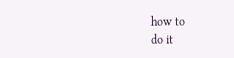how to
do it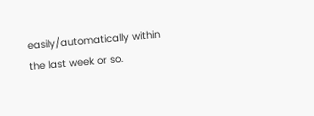easily/automatically within the last week or so.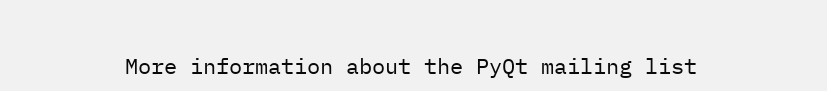More information about the PyQt mailing list